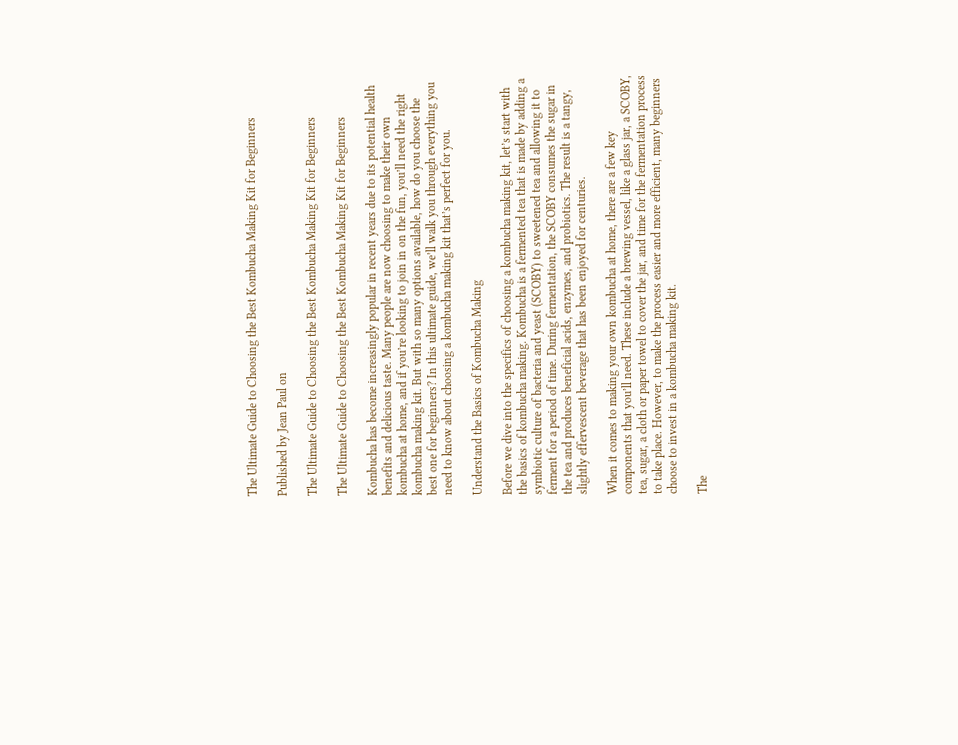The Ultimate Guide to Choosing the Best Kombucha Making Kit for Beginners

Published by Jean Paul on

The Ultimate Guide to Choosing the Best Kombucha Making Kit for Beginners

The Ultimate Guide to Choosing the Best Kombucha Making Kit for Beginners

Kombucha has become increasingly popular in recent years due to its potential health benefits and delicious taste. Many people are now choosing to make their own kombucha at home, and if you’re looking to join in on the fun, you’ll need the right kombucha making kit. But with so many options available, how do you choose the best one for beginners? In this ultimate guide, we’ll walk you through everything you need to know about choosing a kombucha making kit that’s perfect for you.

Understand the Basics of Kombucha Making

Before we dive into the specifics of choosing a kombucha making kit, let’s start with the basics of kombucha making. Kombucha is a fermented tea that is made by adding a symbiotic culture of bacteria and yeast (SCOBY) to sweetened tea and allowing it to ferment for a period of time. During fermentation, the SCOBY consumes the sugar in the tea and produces beneficial acids, enzymes, and probiotics. The result is a tangy, slightly effervescent beverage that has been enjoyed for centuries.

When it comes to making your own kombucha at home, there are a few key components that you’ll need. These include a brewing vessel, like a glass jar, a SCOBY, tea, sugar, a cloth or paper towel to cover the jar, and time for the fermentation process to take place. However, to make the process easier and more efficient, many beginners choose to invest in a kombucha making kit.

The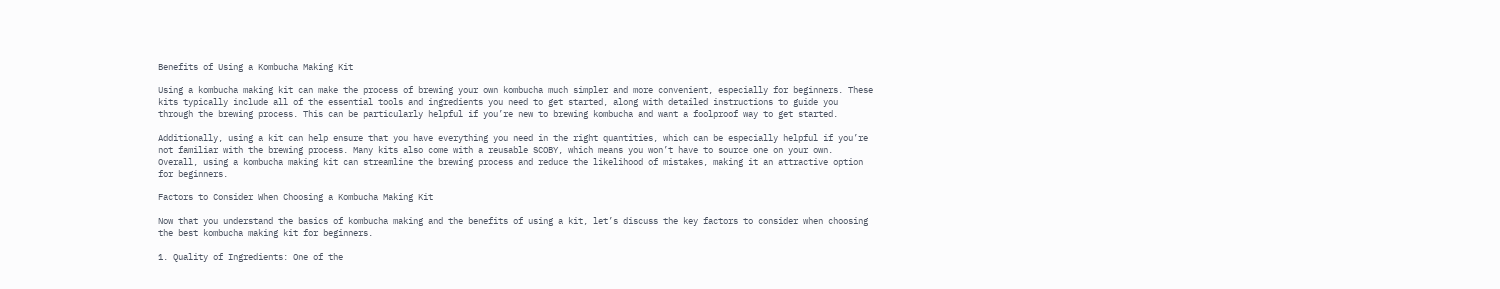Benefits of Using a Kombucha Making Kit

Using a kombucha making kit can make the process of brewing your own kombucha much simpler and more convenient, especially for beginners. These kits typically include all of the essential tools and ingredients you need to get started, along with detailed instructions to guide you through the brewing process. This can be particularly helpful if you’re new to brewing kombucha and want a foolproof way to get started.

Additionally, using a kit can help ensure that you have everything you need in the right quantities, which can be especially helpful if you’re not familiar with the brewing process. Many kits also come with a reusable SCOBY, which means you won’t have to source one on your own. Overall, using a kombucha making kit can streamline the brewing process and reduce the likelihood of mistakes, making it an attractive option for beginners.

Factors to Consider When Choosing a Kombucha Making Kit

Now that you understand the basics of kombucha making and the benefits of using a kit, let’s discuss the key factors to consider when choosing the best kombucha making kit for beginners.

1. Quality of Ingredients: One of the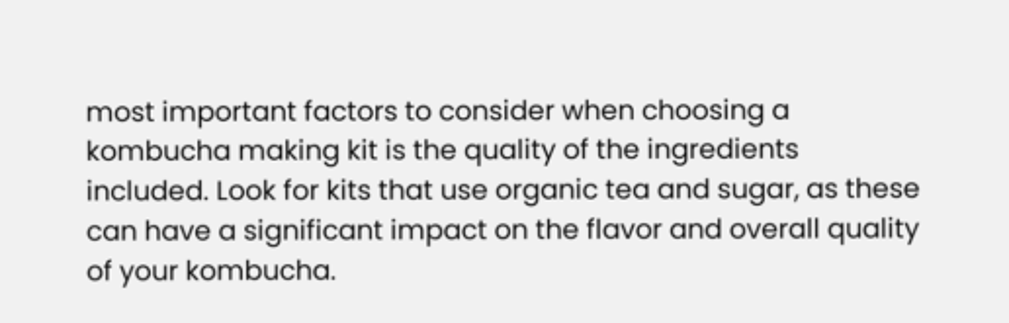most important factors to consider when choosing a kombucha making kit is the quality of the ingredients included. Look for kits that use organic tea and sugar, as these can have a significant impact on the flavor and overall quality of your kombucha.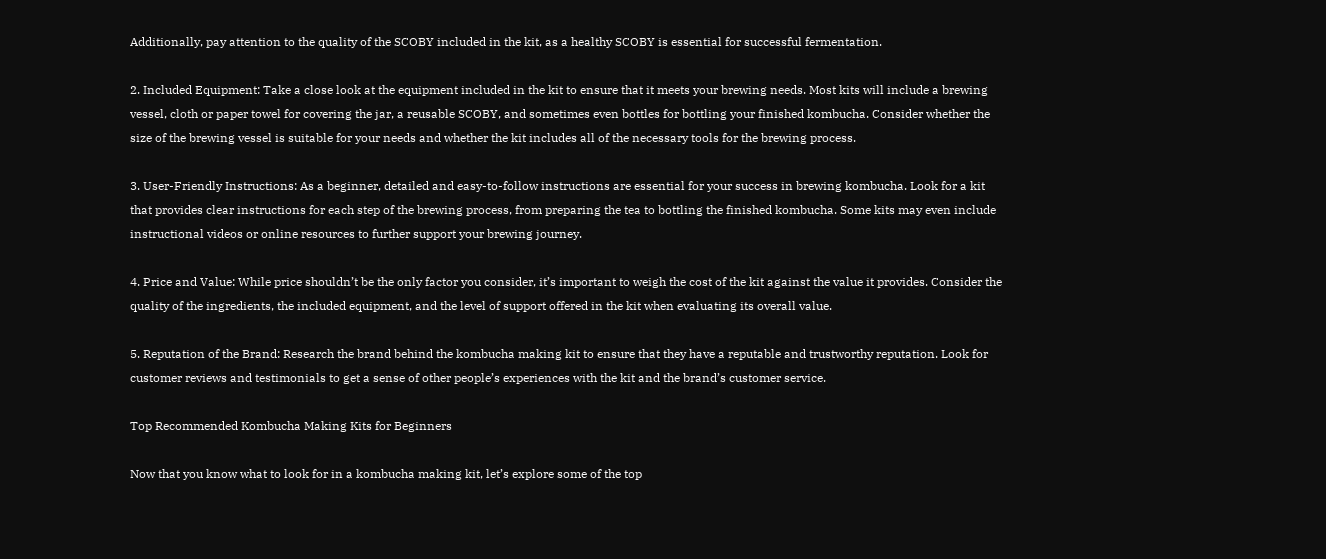Additionally, pay attention to the quality of the SCOBY included in the kit, as a healthy SCOBY is essential for successful fermentation.

2. Included Equipment: Take a close look at the equipment included in the kit to ensure that it meets your brewing needs. Most kits will include a brewing vessel, cloth or paper towel for covering the jar, a reusable SCOBY, and sometimes even bottles for bottling your finished kombucha. Consider whether the size of the brewing vessel is suitable for your needs and whether the kit includes all of the necessary tools for the brewing process.

3. User-Friendly Instructions: As a beginner, detailed and easy-to-follow instructions are essential for your success in brewing kombucha. Look for a kit that provides clear instructions for each step of the brewing process, from preparing the tea to bottling the finished kombucha. Some kits may even include instructional videos or online resources to further support your brewing journey.

4. Price and Value: While price shouldn’t be the only factor you consider, it’s important to weigh the cost of the kit against the value it provides. Consider the quality of the ingredients, the included equipment, and the level of support offered in the kit when evaluating its overall value.

5. Reputation of the Brand: Research the brand behind the kombucha making kit to ensure that they have a reputable and trustworthy reputation. Look for customer reviews and testimonials to get a sense of other people’s experiences with the kit and the brand’s customer service.

Top Recommended Kombucha Making Kits for Beginners

Now that you know what to look for in a kombucha making kit, let’s explore some of the top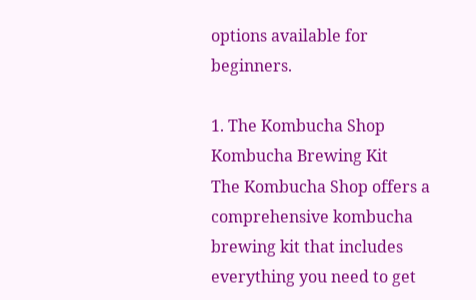options available for beginners.

1. The Kombucha Shop Kombucha Brewing Kit
The Kombucha Shop offers a comprehensive kombucha brewing kit that includes everything you need to get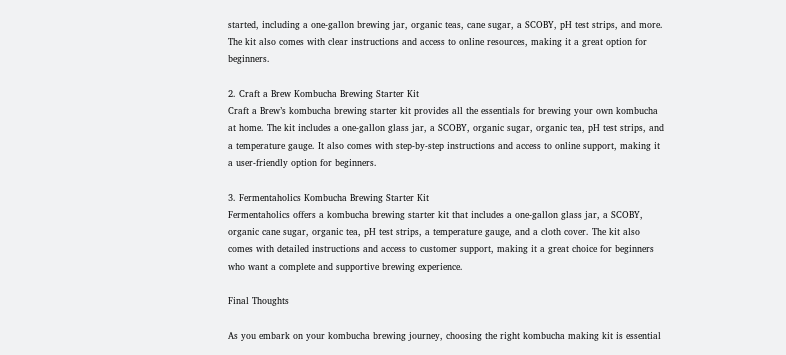started, including a one-gallon brewing jar, organic teas, cane sugar, a SCOBY, pH test strips, and more. The kit also comes with clear instructions and access to online resources, making it a great option for beginners.

2. Craft a Brew Kombucha Brewing Starter Kit
Craft a Brew’s kombucha brewing starter kit provides all the essentials for brewing your own kombucha at home. The kit includes a one-gallon glass jar, a SCOBY, organic sugar, organic tea, pH test strips, and a temperature gauge. It also comes with step-by-step instructions and access to online support, making it a user-friendly option for beginners.

3. Fermentaholics Kombucha Brewing Starter Kit
Fermentaholics offers a kombucha brewing starter kit that includes a one-gallon glass jar, a SCOBY, organic cane sugar, organic tea, pH test strips, a temperature gauge, and a cloth cover. The kit also comes with detailed instructions and access to customer support, making it a great choice for beginners who want a complete and supportive brewing experience.

Final Thoughts

As you embark on your kombucha brewing journey, choosing the right kombucha making kit is essential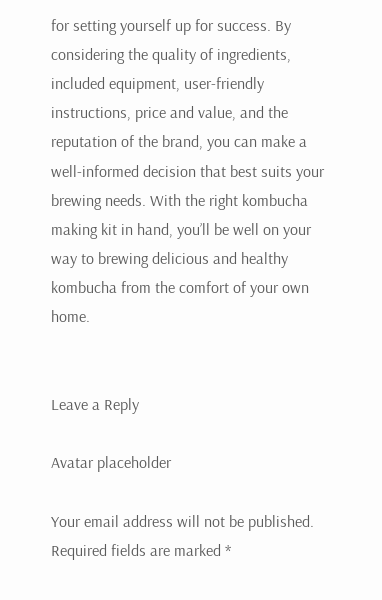for setting yourself up for success. By considering the quality of ingredients, included equipment, user-friendly instructions, price and value, and the reputation of the brand, you can make a well-informed decision that best suits your brewing needs. With the right kombucha making kit in hand, you’ll be well on your way to brewing delicious and healthy kombucha from the comfort of your own home.


Leave a Reply

Avatar placeholder

Your email address will not be published. Required fields are marked *